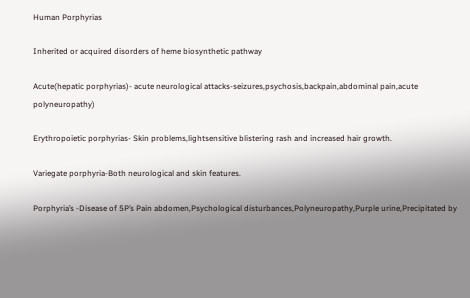Human Porphyrias

Inherited or acquired disorders of heme biosynthetic pathway

Acute(hepatic porphyrias)- acute neurological attacks-seizures,psychosis,backpain,abdominal pain,acute polyneuropathy)

Erythropoietic porphyrias- Skin problems,lightsensitive blistering rash and increased hair growth.

Variegate porphyria-Both neurological and skin features.

Porphyria’s -Disease of 5P’s Pain abdomen,Psychological disturbances,Polyneuropathy,Purple urine,Precipitated by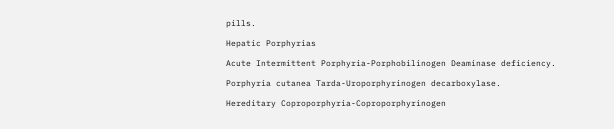pills.

Hepatic Porphyrias

Acute Intermittent Porphyria-Porphobilinogen Deaminase deficiency.

Porphyria cutanea Tarda-Uroporphyrinogen decarboxylase.

Hereditary Coproporphyria-Coproporphyrinogen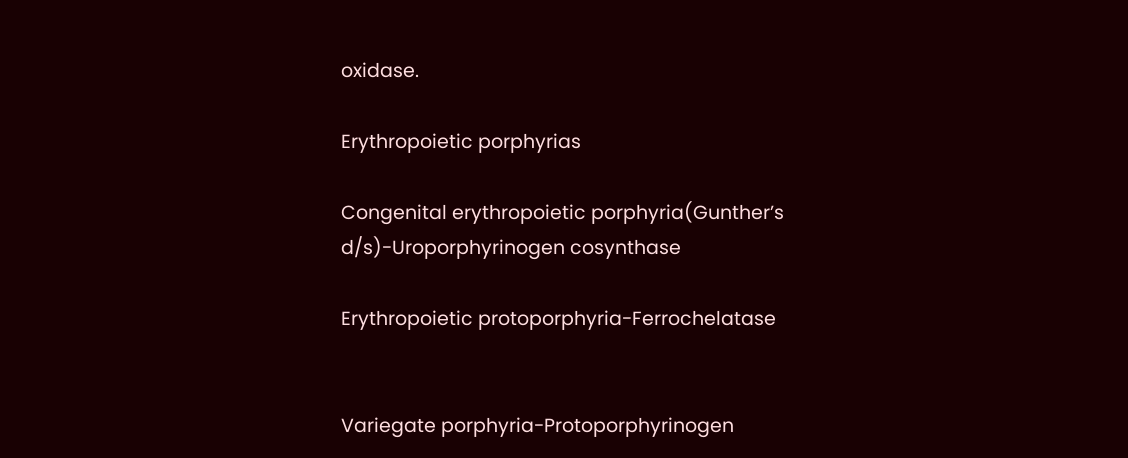oxidase.

Erythropoietic porphyrias

Congenital erythropoietic porphyria(Gunther’s d/s)-Uroporphyrinogen cosynthase

Erythropoietic protoporphyria-Ferrochelatase


Variegate porphyria-Protoporphyrinogen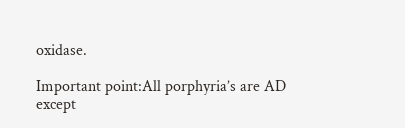oxidase.

Important point:All porphyria’s are AD except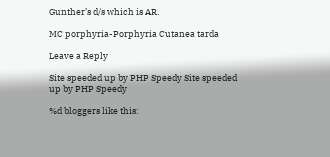Gunther’s d/s which is AR.

MC porphyria-Porphyria Cutanea tarda

Leave a Reply

Site speeded up by PHP Speedy Site speeded up by PHP Speedy

%d bloggers like this: